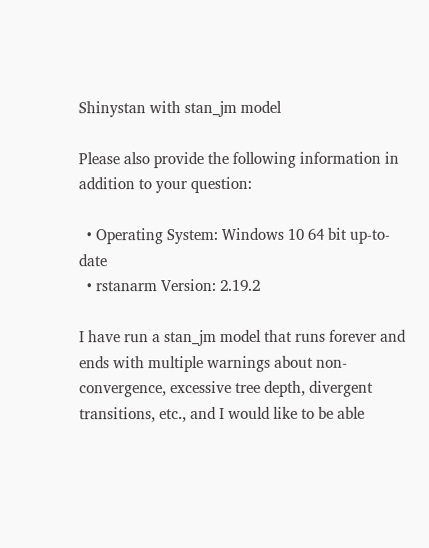Shinystan with stan_jm model

Please also provide the following information in addition to your question:

  • Operating System: Windows 10 64 bit up-to-date
  • rstanarm Version: 2.19.2

I have run a stan_jm model that runs forever and ends with multiple warnings about non-convergence, excessive tree depth, divergent transitions, etc., and I would like to be able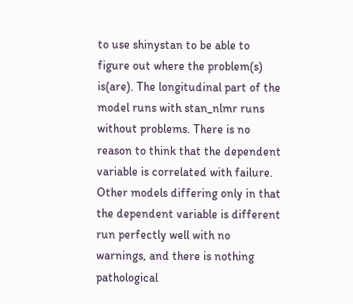to use shinystan to be able to figure out where the problem(s) is(are). The longitudinal part of the model runs with stan_nlmr runs without problems. There is no reason to think that the dependent variable is correlated with failure. Other models differing only in that the dependent variable is different run perfectly well with no warnings, and there is nothing pathological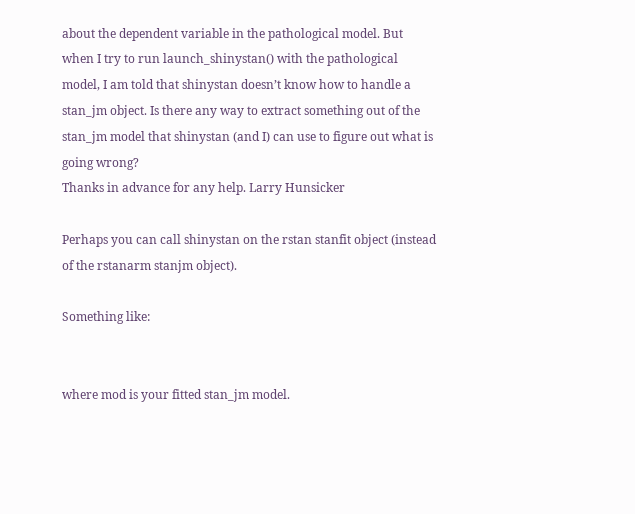about the dependent variable in the pathological model. But when I try to run launch_shinystan() with the pathological model, I am told that shinystan doesn’t know how to handle a stan_jm object. Is there any way to extract something out of the stan_jm model that shinystan (and I) can use to figure out what is going wrong?
Thanks in advance for any help. Larry Hunsicker

Perhaps you can call shinystan on the rstan stanfit object (instead of the rstanarm stanjm object).

Something like:


where mod is your fitted stan_jm model.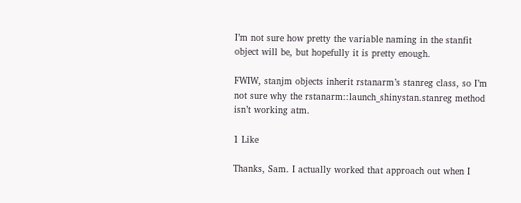I’m not sure how pretty the variable naming in the stanfit object will be, but hopefully it is pretty enough.

FWIW, stanjm objects inherit rstanarm’s stanreg class, so I’m not sure why the rstanarm::launch_shinystan.stanreg method isn’t working atm.

1 Like

Thanks, Sam. I actually worked that approach out when I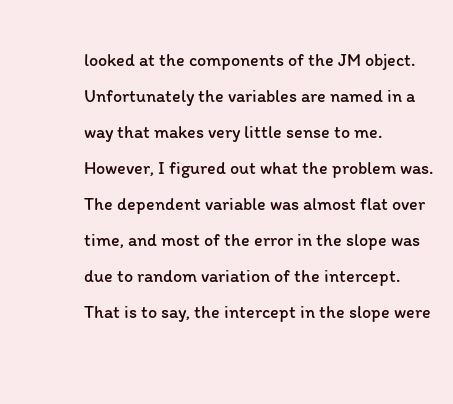looked at the components of the JM object. Unfortunately the variables are named in a way that makes very little sense to me. However, I figured out what the problem was. The dependent variable was almost flat over time, and most of the error in the slope was due to random variation of the intercept. That is to say, the intercept in the slope were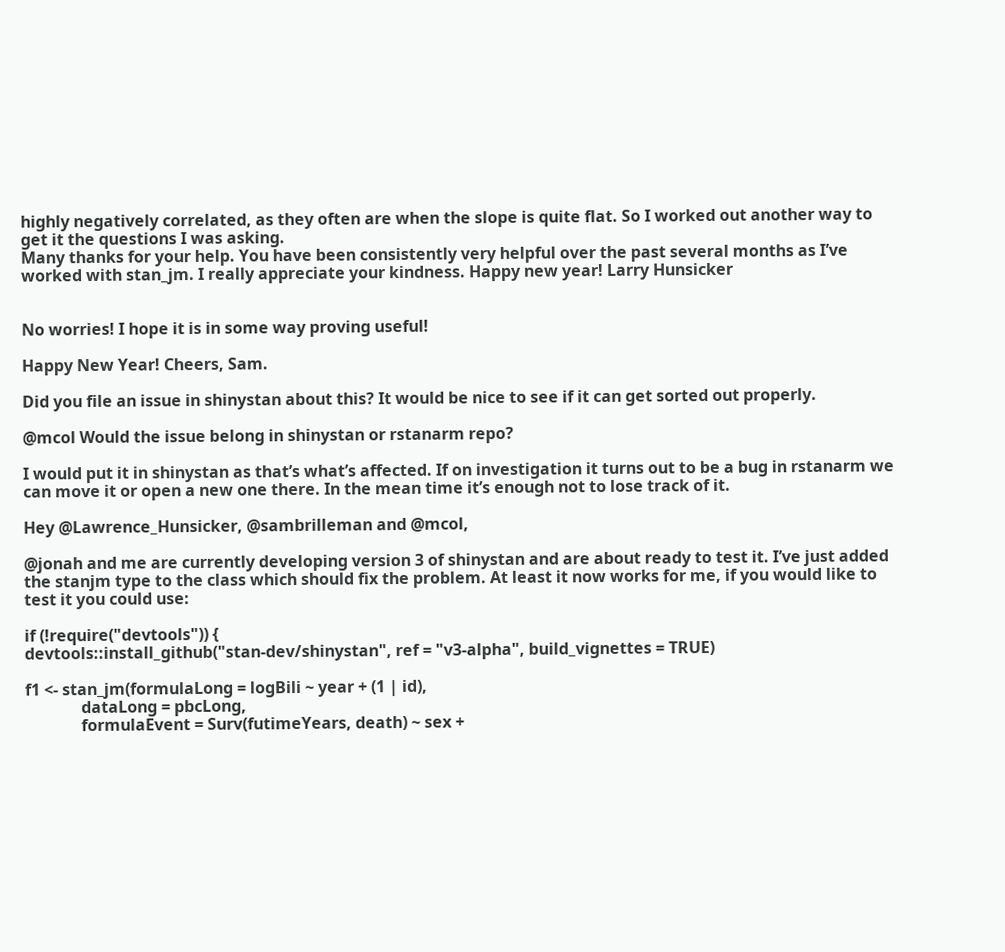highly negatively correlated, as they often are when the slope is quite flat. So I worked out another way to get it the questions I was asking.
Many thanks for your help. You have been consistently very helpful over the past several months as I’ve worked with stan_jm. I really appreciate your kindness. Happy new year! Larry Hunsicker


No worries! I hope it is in some way proving useful!

Happy New Year! Cheers, Sam.

Did you file an issue in shinystan about this? It would be nice to see if it can get sorted out properly.

@mcol Would the issue belong in shinystan or rstanarm repo?

I would put it in shinystan as that’s what’s affected. If on investigation it turns out to be a bug in rstanarm we can move it or open a new one there. In the mean time it’s enough not to lose track of it.

Hey @Lawrence_Hunsicker, @sambrilleman and @mcol,

@jonah and me are currently developing version 3 of shinystan and are about ready to test it. I’ve just added the stanjm type to the class which should fix the problem. At least it now works for me, if you would like to test it you could use:

if (!require("devtools")) {
devtools::install_github("stan-dev/shinystan", ref = "v3-alpha", build_vignettes = TRUE)

f1 <- stan_jm(formulaLong = logBili ~ year + (1 | id),
              dataLong = pbcLong,
              formulaEvent = Surv(futimeYears, death) ~ sex +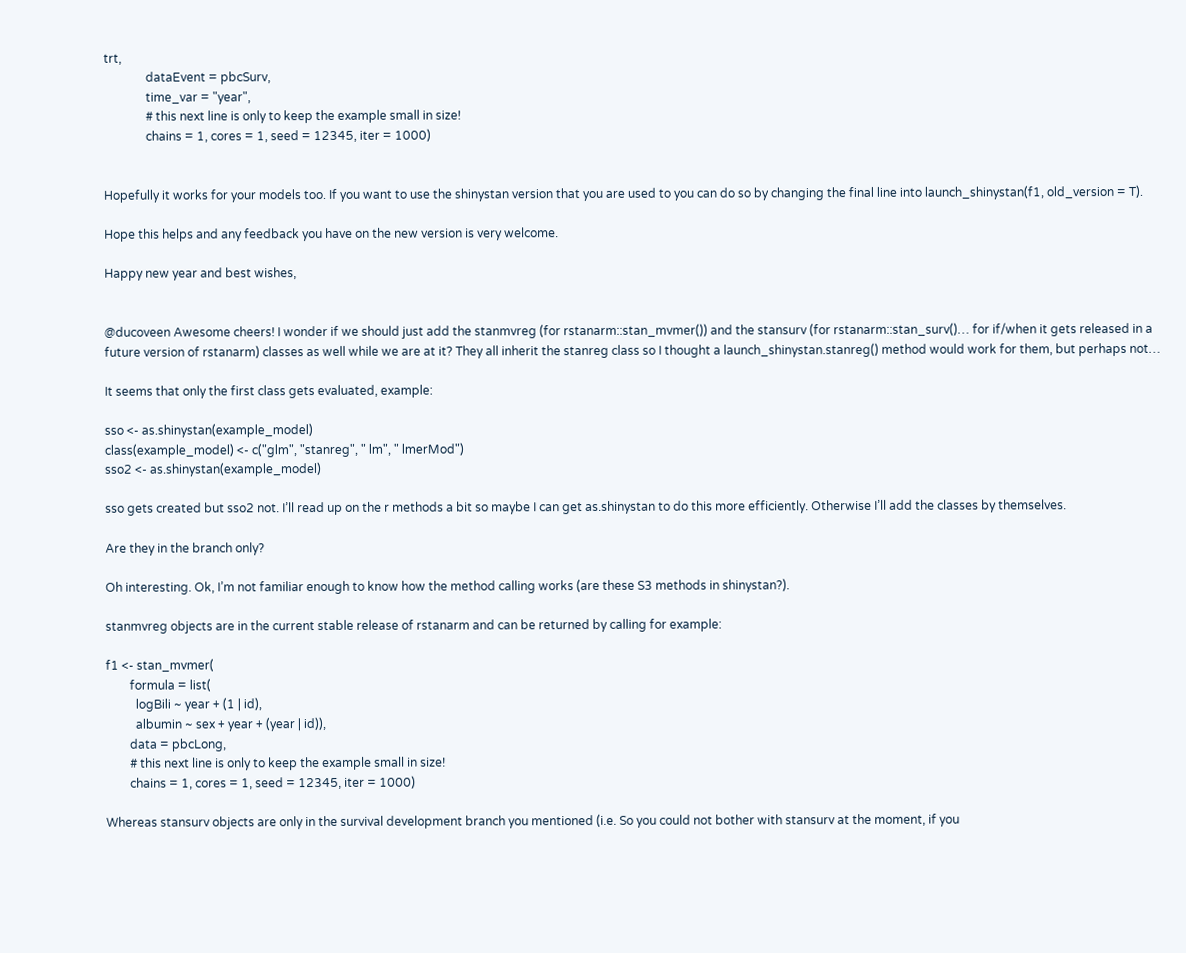trt,
              dataEvent = pbcSurv,
              time_var = "year",
              # this next line is only to keep the example small in size!
              chains = 1, cores = 1, seed = 12345, iter = 1000)


Hopefully it works for your models too. If you want to use the shinystan version that you are used to you can do so by changing the final line into launch_shinystan(f1, old_version = T).

Hope this helps and any feedback you have on the new version is very welcome.

Happy new year and best wishes,


@ducoveen Awesome cheers! I wonder if we should just add the stanmvreg (for rstanarm::stan_mvmer()) and the stansurv (for rstanarm::stan_surv()… for if/when it gets released in a future version of rstanarm) classes as well while we are at it? They all inherit the stanreg class so I thought a launch_shinystan.stanreg() method would work for them, but perhaps not…

It seems that only the first class gets evaluated, example:

sso <- as.shinystan(example_model)
class(example_model) <- c("glm", "stanreg", " lm", " lmerMod")
sso2 <- as.shinystan(example_model)

sso gets created but sso2 not. I’ll read up on the r methods a bit so maybe I can get as.shinystan to do this more efficiently. Otherwise I’ll add the classes by themselves.

Are they in the branch only?

Oh interesting. Ok, I’m not familiar enough to know how the method calling works (are these S3 methods in shinystan?).

stanmvreg objects are in the current stable release of rstanarm and can be returned by calling for example:

f1 <- stan_mvmer(
        formula = list(
          logBili ~ year + (1 | id),
          albumin ~ sex + year + (year | id)),
        data = pbcLong,
        # this next line is only to keep the example small in size!
        chains = 1, cores = 1, seed = 12345, iter = 1000)

Whereas stansurv objects are only in the survival development branch you mentioned (i.e. So you could not bother with stansurv at the moment, if you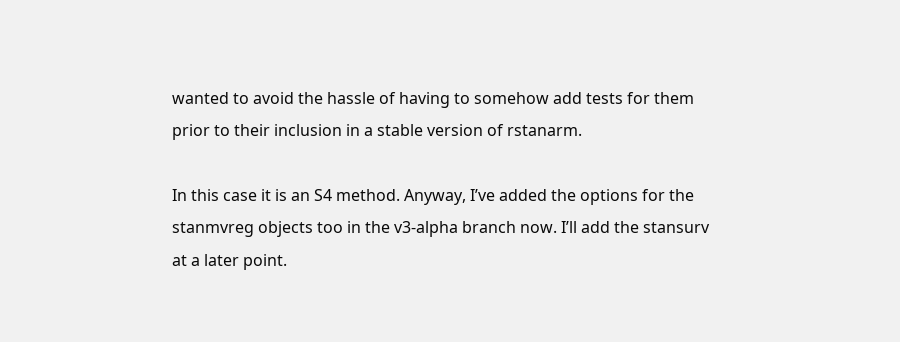wanted to avoid the hassle of having to somehow add tests for them prior to their inclusion in a stable version of rstanarm.

In this case it is an S4 method. Anyway, I’ve added the options for the stanmvreg objects too in the v3-alpha branch now. I’ll add the stansurv at a later point.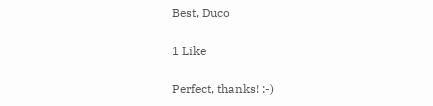Best, Duco

1 Like

Perfect, thanks! :-)